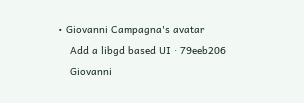• Giovanni Campagna's avatar
    Add a libgd based UI · 79eeb206
    Giovanni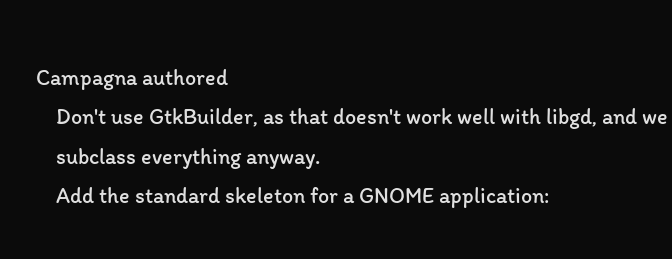Campagna authored
    Don't use GtkBuilder, as that doesn't work well with libgd, and we
    subclass everything anyway.
    Add the standard skeleton for a GNOME application: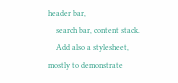header bar,
    search bar, content stack.
    Add also a stylesheet, mostly to demonstrate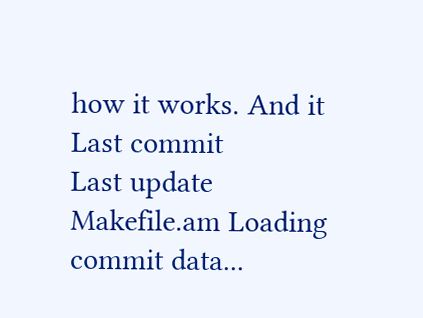how it works. And it
Last commit
Last update
Makefile.am Loading commit data...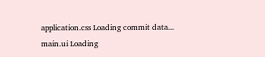application.css Loading commit data...
main.ui Loading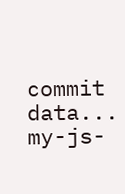commit data...
my-js-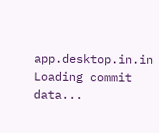app.desktop.in.in Loading commit data...